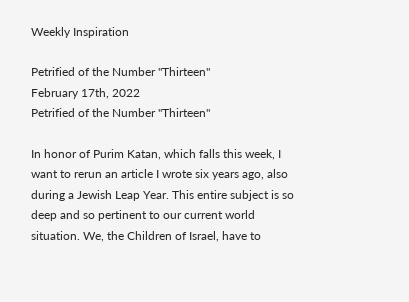Weekly Inspiration

Petrified of the Number "Thirteen"
February 17th, 2022
Petrified of the Number "Thirteen"

In honor of Purim Katan, which falls this week, I want to rerun an article I wrote six years ago, also during a Jewish Leap Year. This entire subject is so deep and so pertinent to our current world situation. We, the Children of Israel, have to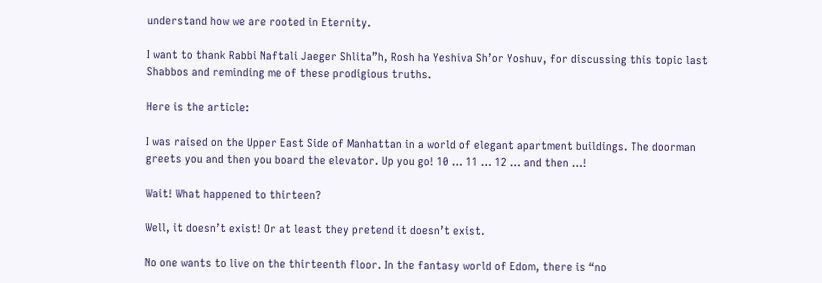understand how we are rooted in Eternity.

I want to thank Rabbi Naftali Jaeger Shlita”h, Rosh ha Yeshiva Sh’or Yoshuv, for discussing this topic last Shabbos and reminding me of these prodigious truths.

Here is the article:

I was raised on the Upper East Side of Manhattan in a world of elegant apartment buildings. The doorman greets you and then you board the elevator. Up you go! 10 … 11 … 12 … and then …!

Wait! What happened to thirteen?

Well, it doesn’t exist! Or at least they pretend it doesn’t exist.

No one wants to live on the thirteenth floor. In the fantasy world of Edom, there is “no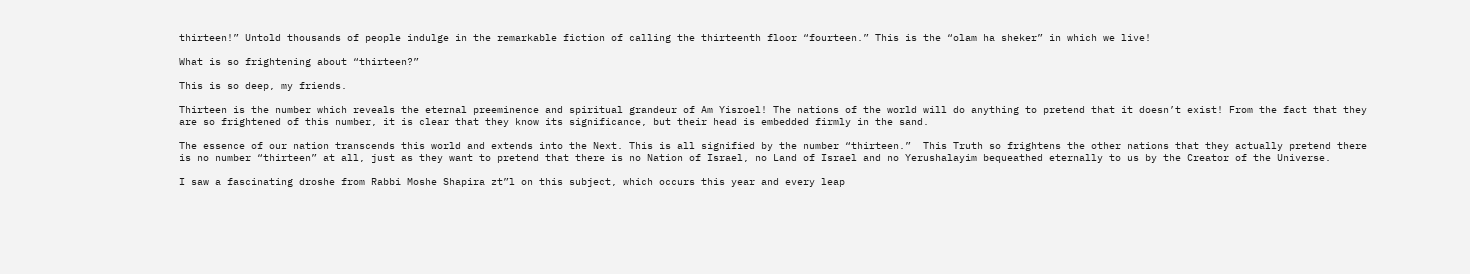thirteen!” Untold thousands of people indulge in the remarkable fiction of calling the thirteenth floor “fourteen.” This is the “olam ha sheker” in which we live!

What is so frightening about “thirteen?”

This is so deep, my friends.

Thirteen is the number which reveals the eternal preeminence and spiritual grandeur of Am Yisroel! The nations of the world will do anything to pretend that it doesn’t exist! From the fact that they are so frightened of this number, it is clear that they know its significance, but their head is embedded firmly in the sand.

The essence of our nation transcends this world and extends into the Next. This is all signified by the number “thirteen.”  This Truth so frightens the other nations that they actually pretend there is no number “thirteen” at all, just as they want to pretend that there is no Nation of Israel, no Land of Israel and no Yerushalayim bequeathed eternally to us by the Creator of the Universe.

I saw a fascinating droshe from Rabbi Moshe Shapira zt”l on this subject, which occurs this year and every leap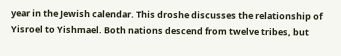year in the Jewish calendar. This droshe discusses the relationship of Yisroel to Yishmael. Both nations descend from twelve tribes, but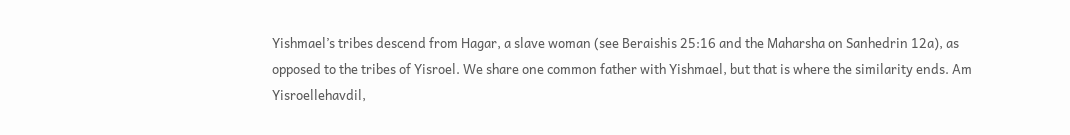Yishmael’s tribes descend from Hagar, a slave woman (see Beraishis 25:16 and the Maharsha on Sanhedrin 12a), as opposed to the tribes of Yisroel. We share one common father with Yishmael, but that is where the similarity ends. Am Yisroellehavdil,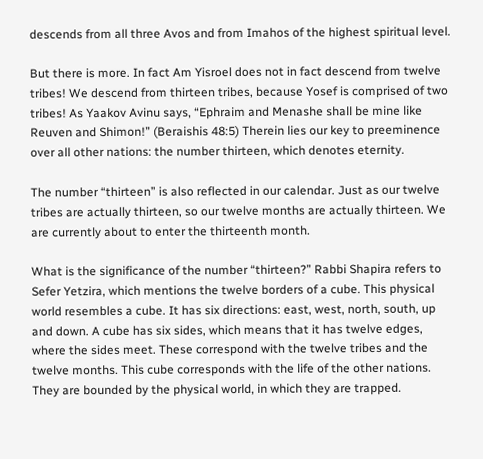descends from all three Avos and from Imahos of the highest spiritual level.

But there is more. In fact Am Yisroel does not in fact descend from twelve tribes! We descend from thirteen tribes, because Yosef is comprised of two tribes! As Yaakov Avinu says, “Ephraim and Menashe shall be mine like Reuven and Shimon!” (Beraishis 48:5) Therein lies our key to preeminence over all other nations: the number thirteen, which denotes eternity.

The number “thirteen” is also reflected in our calendar. Just as our twelve tribes are actually thirteen, so our twelve months are actually thirteen. We are currently about to enter the thirteenth month.

What is the significance of the number “thirteen?” Rabbi Shapira refers to Sefer Yetzira, which mentions the twelve borders of a cube. This physical world resembles a cube. It has six directions: east, west, north, south, up and down. A cube has six sides, which means that it has twelve edges, where the sides meet. These correspond with the twelve tribes and the twelve months. This cube corresponds with the life of the other nations. They are bounded by the physical world, in which they are trapped.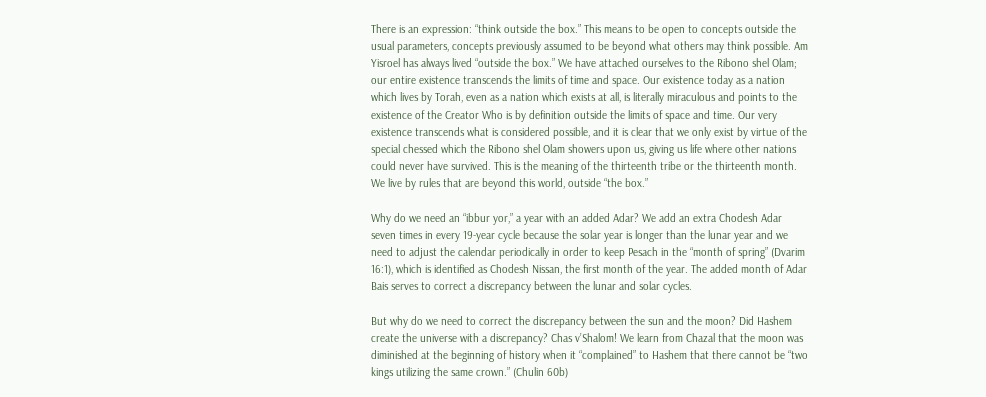There is an expression: “think outside the box.” This means to be open to concepts outside the usual parameters, concepts previously assumed to be beyond what others may think possible. Am Yisroel has always lived “outside the box.” We have attached ourselves to the Ribono shel Olam; our entire existence transcends the limits of time and space. Our existence today as a nation which lives by Torah, even as a nation which exists at all, is literally miraculous and points to the existence of the Creator Who is by definition outside the limits of space and time. Our very existence transcends what is considered possible, and it is clear that we only exist by virtue of the special chessed which the Ribono shel Olam showers upon us, giving us life where other nations could never have survived. This is the meaning of the thirteenth tribe or the thirteenth month. We live by rules that are beyond this world, outside “the box.”

Why do we need an “ibbur yor,” a year with an added Adar? We add an extra Chodesh Adar seven times in every 19-year cycle because the solar year is longer than the lunar year and we need to adjust the calendar periodically in order to keep Pesach in the “month of spring” (Dvarim 16:1), which is identified as Chodesh Nissan, the first month of the year. The added month of Adar Bais serves to correct a discrepancy between the lunar and solar cycles.

But why do we need to correct the discrepancy between the sun and the moon? Did Hashem create the universe with a discrepancy? Chas v’Shalom! We learn from Chazal that the moon was diminished at the beginning of history when it “complained” to Hashem that there cannot be “two kings utilizing the same crown.” (Chulin 60b)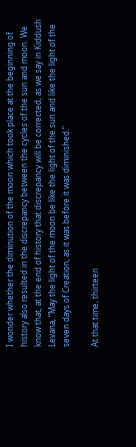I wonder whether the diminution of the moon which took place at the beginning of history also resulted in the discrepancy between the cycles of the sun and moon. We know that, at the end of history that discrepancy will be corrected, as we say in Kiddush Levana, “May the light of the moon be like the light of the sun and like the light of the seven days of Creation, as it was before it was diminished.”

At that time, thirteen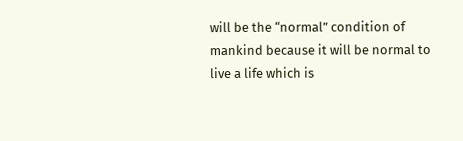will be the “normal” condition of mankind because it will be normal to live a life which is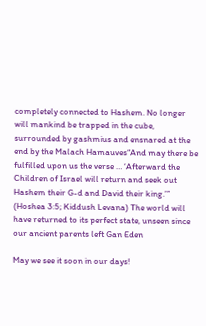completely connected to Hashem. No longer will mankind be trapped in the cube, surrounded by gashmius and ensnared at the end by the Malach Hamauves“And may there be fulfilled upon us the verse … ‘Afterward the Children of Israel will return and seek out Hashem their G-d and David their king.’” (Hoshea 3:5; Kiddush Levana) The world will have returned to its perfect state, unseen since our ancient parents left Gan Eden

May we see it soon in our days!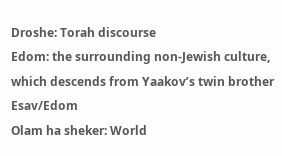Droshe: Torah discourse
Edom: the surrounding non-Jewish culture, which descends from Yaakov’s twin brother Esav/Edom
Olam ha sheker: World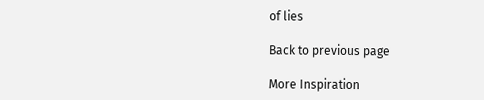of lies

Back to previous page

More Inspiration